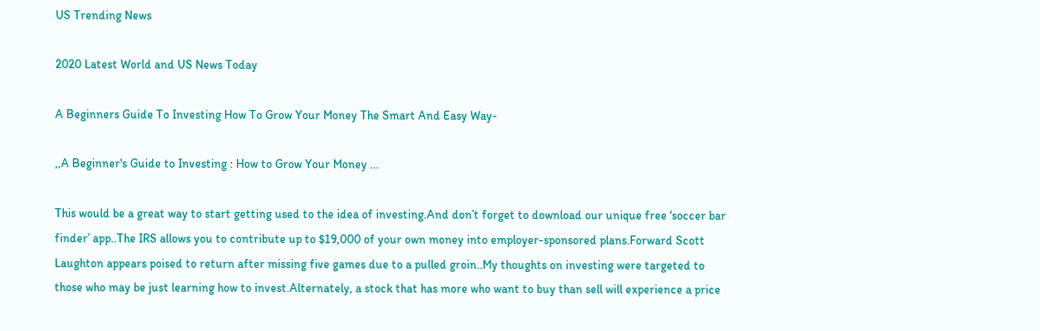US Trending News

2020 Latest World and US News Today

A Beginners Guide To Investing How To Grow Your Money The Smart And Easy Way-

,,A Beginner's Guide to Investing : How to Grow Your Money ...

This would be a great way to start getting used to the idea of investing.And don’t forget to download our unique free ‘soccer bar finder’ app..The IRS allows you to contribute up to $19,000 of your own money into employer-sponsored plans.Forward Scott Laughton appears poised to return after missing five games due to a pulled groin..My thoughts on investing were targeted to those who may be just learning how to invest.Alternately, a stock that has more who want to buy than sell will experience a price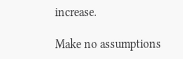increase.

Make no assumptions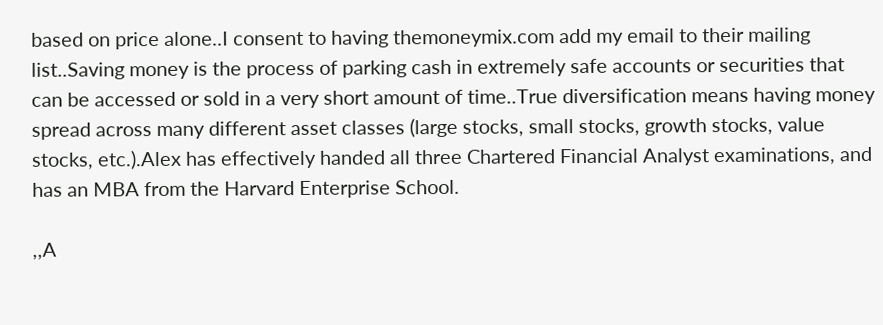based on price alone..I consent to having themoneymix.com add my email to their mailing list..Saving money is the process of parking cash in extremely safe accounts or securities that can be accessed or sold in a very short amount of time..True diversification means having money spread across many different asset classes (large stocks, small stocks, growth stocks, value stocks, etc.).Alex has effectively handed all three Chartered Financial Analyst examinations, and has an MBA from the Harvard Enterprise School.

,,A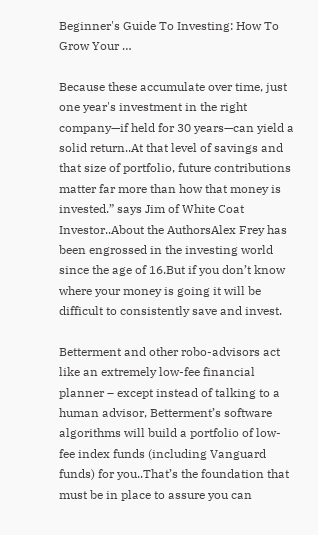Beginner's Guide To Investing: How To Grow Your …

Because these accumulate over time, just one year's investment in the right company—if held for 30 years—can yield a solid return..At that level of savings and that size of portfolio, future contributions matter far more than how that money is invested.” says Jim of White Coat Investor..About the AuthorsAlex Frey has been engrossed in the investing world since the age of 16.But if you don’t know where your money is going it will be difficult to consistently save and invest.

Betterment and other robo-advisors act like an extremely low-fee financial planner – except instead of talking to a human advisor, Betterment’s software algorithms will build a portfolio of low-fee index funds (including Vanguard funds) for you..That’s the foundation that must be in place to assure you can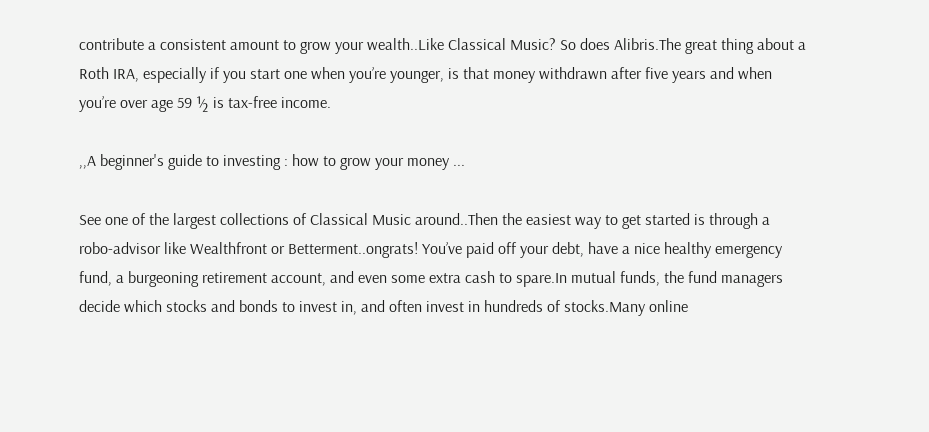contribute a consistent amount to grow your wealth..Like Classical Music? So does Alibris.The great thing about a Roth IRA, especially if you start one when you’re younger, is that money withdrawn after five years and when you’re over age 59 ½ is tax-free income.

,,A beginner's guide to investing : how to grow your money ...

See one of the largest collections of Classical Music around..Then the easiest way to get started is through a robo-advisor like Wealthfront or Betterment..ongrats! You’ve paid off your debt, have a nice healthy emergency fund, a burgeoning retirement account, and even some extra cash to spare.In mutual funds, the fund managers decide which stocks and bonds to invest in, and often invest in hundreds of stocks.Many online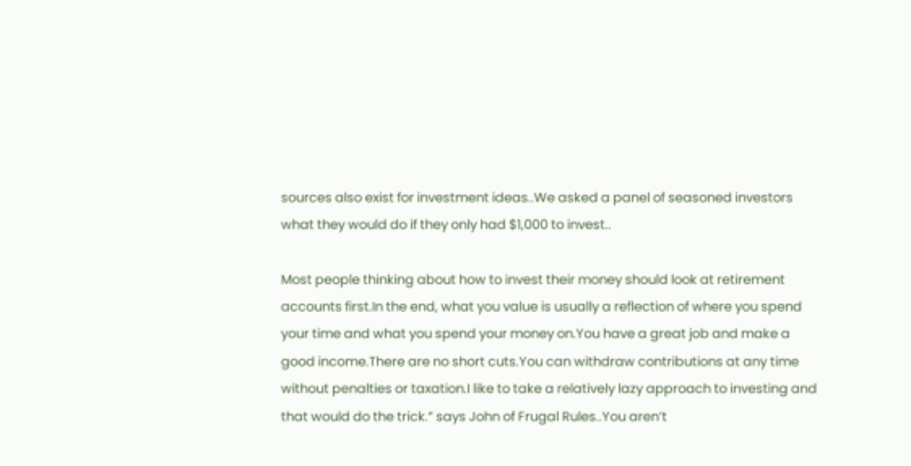sources also exist for investment ideas..We asked a panel of seasoned investors what they would do if they only had $1,000 to invest..

Most people thinking about how to invest their money should look at retirement accounts first.In the end, what you value is usually a reflection of where you spend your time and what you spend your money on.You have a great job and make a good income.There are no short cuts.You can withdraw contributions at any time without penalties or taxation.I like to take a relatively lazy approach to investing and that would do the trick.” says John of Frugal Rules..You aren’t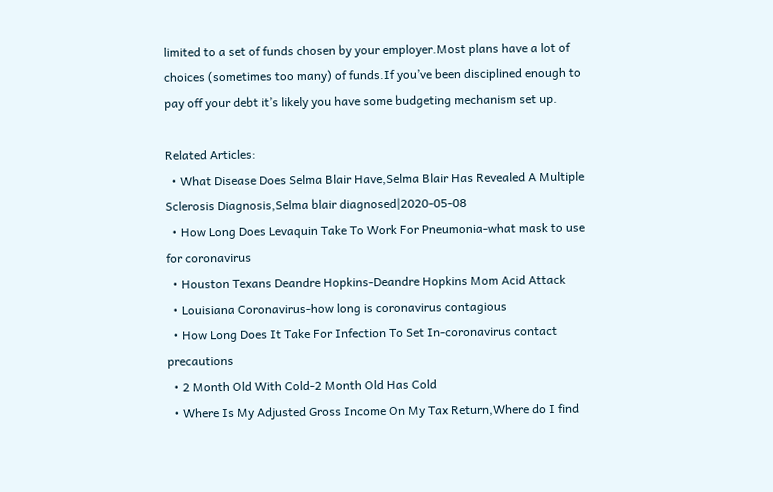limited to a set of funds chosen by your employer.Most plans have a lot of choices (sometimes too many) of funds.If you’ve been disciplined enough to pay off your debt it’s likely you have some budgeting mechanism set up.

Related Articles:
  • What Disease Does Selma Blair Have,Selma Blair Has Revealed A Multiple Sclerosis Diagnosis,Selma blair diagnosed|2020-05-08
  • How Long Does Levaquin Take To Work For Pneumonia-what mask to use for coronavirus
  • Houston Texans Deandre Hopkins-Deandre Hopkins Mom Acid Attack
  • Louisiana Coronavirus-how long is coronavirus contagious
  • How Long Does It Take For Infection To Set In-coronavirus contact precautions
  • 2 Month Old With Cold-2 Month Old Has Cold
  • Where Is My Adjusted Gross Income On My Tax Return,Where do I find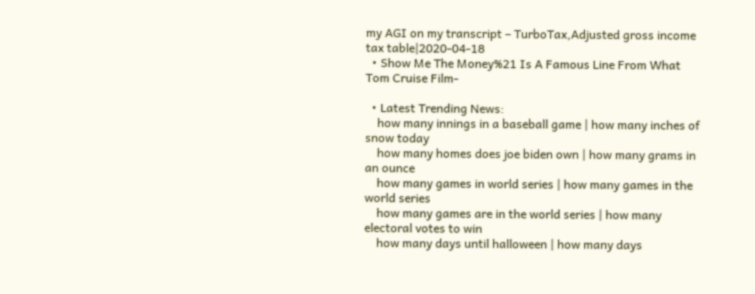my AGI on my transcript – TurboTax,Adjusted gross income tax table|2020-04-18
  • Show Me The Money%21 Is A Famous Line From What Tom Cruise Film-

  • Latest Trending News:
    how many innings in a baseball game | how many inches of snow today
    how many homes does joe biden own | how many grams in an ounce
    how many games in world series | how many games in the world series
    how many games are in the world series | how many electoral votes to win
    how many days until halloween | how many days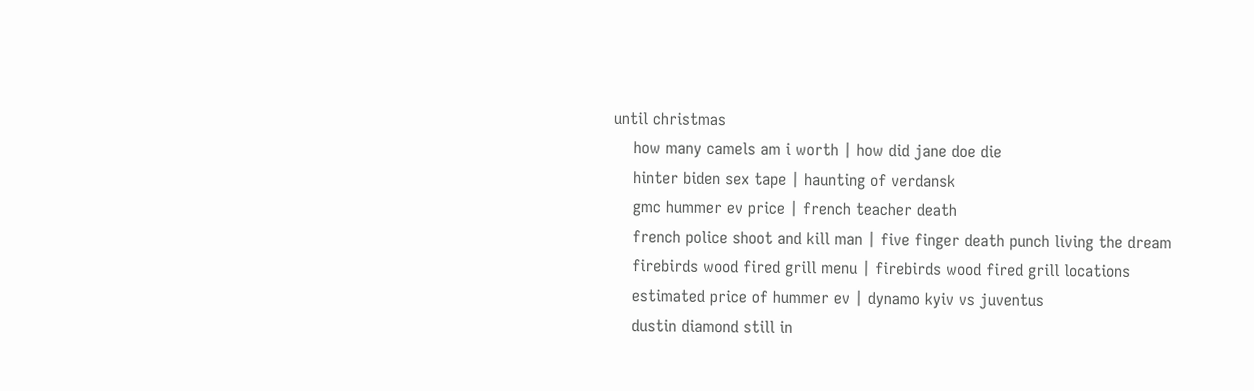until christmas
    how many camels am i worth | how did jane doe die
    hinter biden sex tape | haunting of verdansk
    gmc hummer ev price | french teacher death
    french police shoot and kill man | five finger death punch living the dream
    firebirds wood fired grill menu | firebirds wood fired grill locations
    estimated price of hummer ev | dynamo kyiv vs juventus
    dustin diamond still in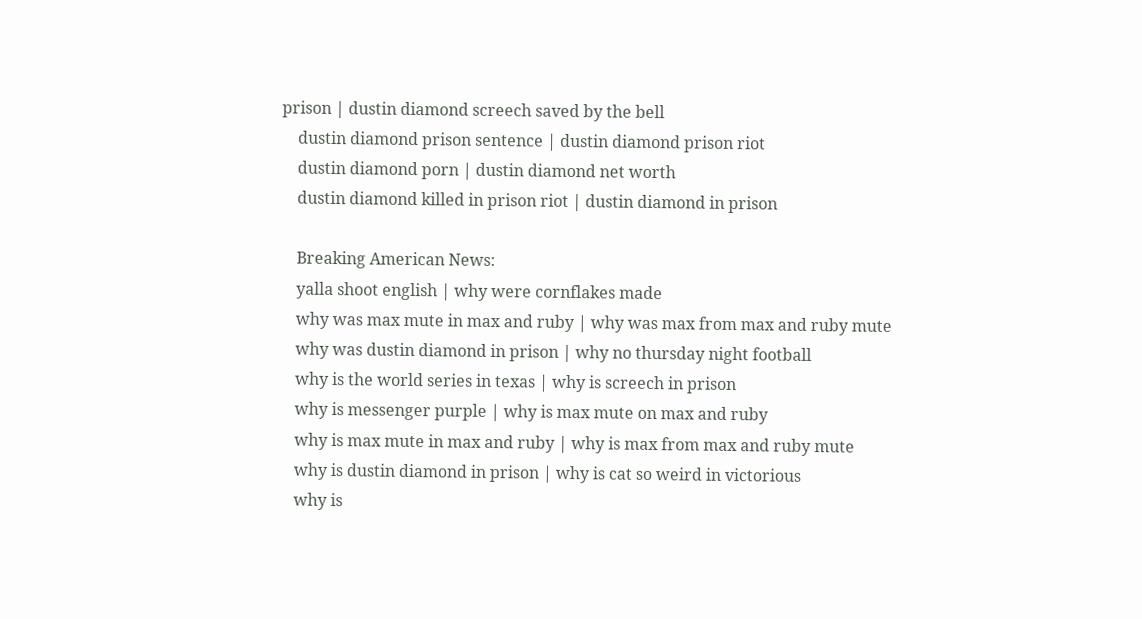prison | dustin diamond screech saved by the bell
    dustin diamond prison sentence | dustin diamond prison riot
    dustin diamond porn | dustin diamond net worth
    dustin diamond killed in prison riot | dustin diamond in prison

    Breaking American News:
    yalla shoot english | why were cornflakes made
    why was max mute in max and ruby | why was max from max and ruby mute
    why was dustin diamond in prison | why no thursday night football
    why is the world series in texas | why is screech in prison
    why is messenger purple | why is max mute on max and ruby
    why is max mute in max and ruby | why is max from max and ruby mute
    why is dustin diamond in prison | why is cat so weird in victorious
    why is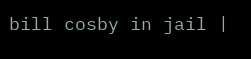bill cosby in jail |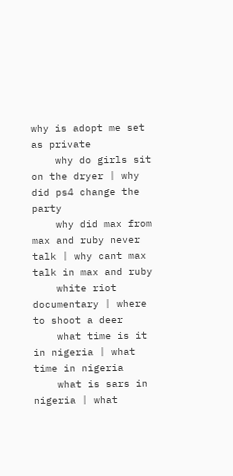why is adopt me set as private
    why do girls sit on the dryer | why did ps4 change the party
    why did max from max and ruby never talk | why cant max talk in max and ruby
    white riot documentary | where to shoot a deer
    what time is it in nigeria | what time in nigeria
    what is sars in nigeria | what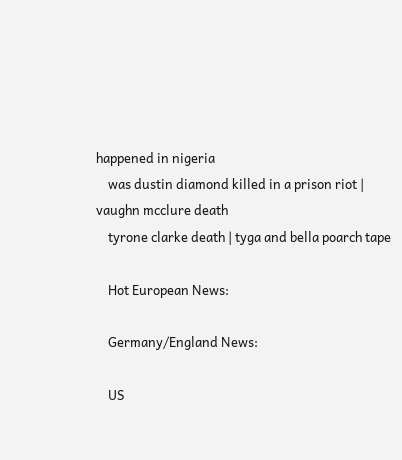happened in nigeria
    was dustin diamond killed in a prison riot | vaughn mcclure death
    tyrone clarke death | tyga and bella poarch tape

    Hot European News:

    Germany/England News:

    US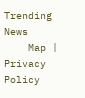Trending News
    Map | Privacy Policy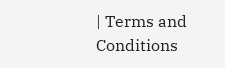| Terms and Conditions